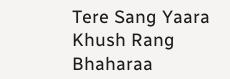Tere Sang Yaara Khush Rang Bhaharaa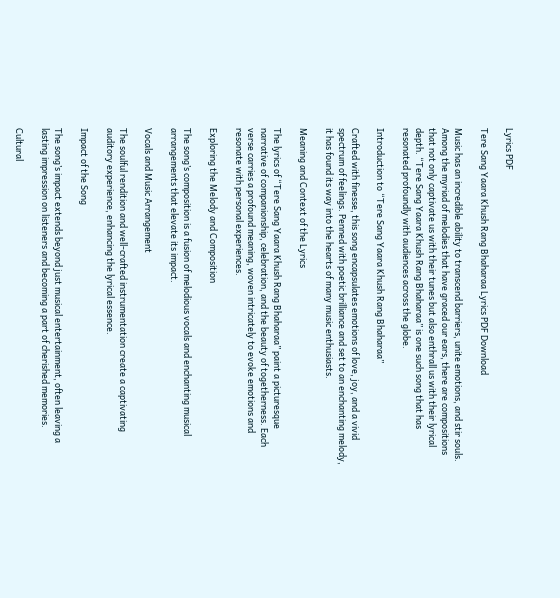Lyrics PDF

Tere Sang Yaara Khush Rang Bhaharaa Lyrics PDF Download

Music has an incredible ability to transcend barriers, unite emotions, and stir souls. Among the myriad of melodies that have graced our ears, there are compositions that not only captivate us with their tunes but also enthrall us with their lyrical depth. “Tere Sang Yaara Khush Rang Bhaharaa” is one such song that has resonated profoundly with audiences across the globe.

Introduction to “Tere Sang Yaara Khush Rang Bhaharaa”

Crafted with finesse, this song encapsulates emotions of love, joy, and a vivid spectrum of feelings. Penned with poetic brilliance and set to an enchanting melody, it has found its way into the hearts of many music enthusiasts.

Meaning and Context of the Lyrics

The lyrics of “Tere Sang Yaara Khush Rang Bhaharaa” paint a picturesque narrative of companionship, celebration, and the beauty of togetherness. Each verse carries a profound meaning, woven intricately to evoke emotions and resonate with personal experiences.

Exploring the Melody and Composition

The song’s composition is a fusion of melodious vocals and enchanting musical arrangements that elevate its impact.

Vocals and Music Arrangement

The soulful rendition and well-crafted instrumentation create a captivating auditory experience, enhancing the lyrical essence.

Impact of the Song

The song’s impact extends beyond just musical entertainment, often leaving a lasting impression on listeners and becoming a part of cherished memories.

Cultural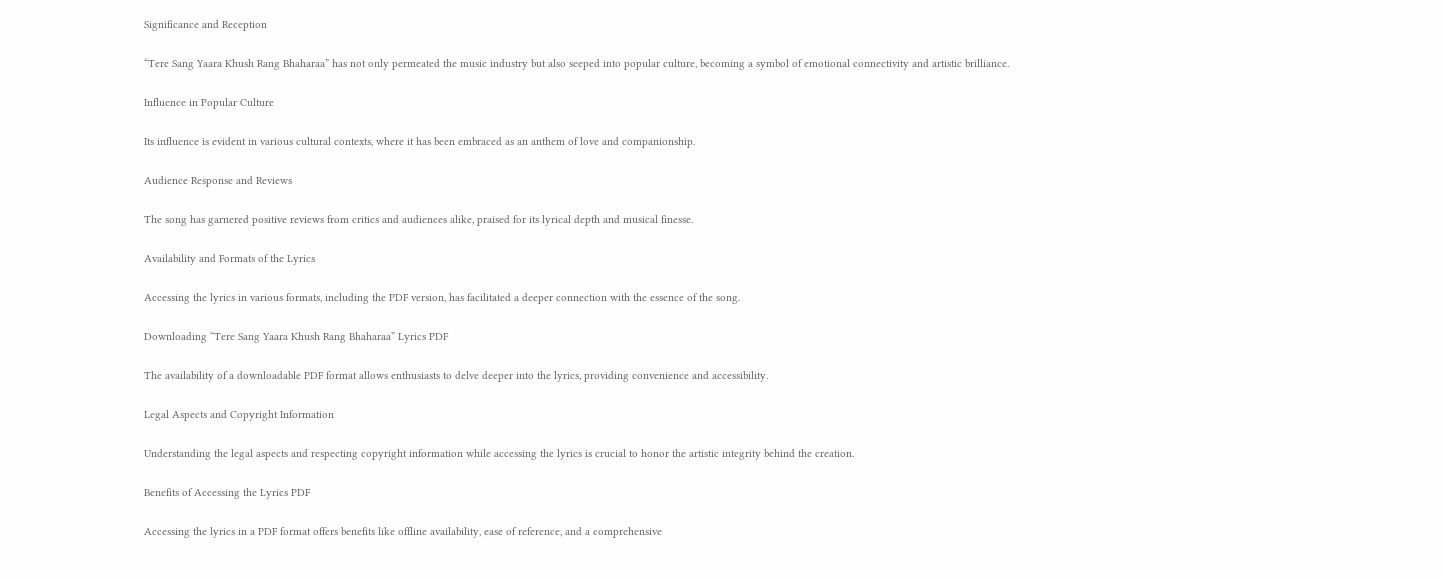Significance and Reception

“Tere Sang Yaara Khush Rang Bhaharaa” has not only permeated the music industry but also seeped into popular culture, becoming a symbol of emotional connectivity and artistic brilliance.

Influence in Popular Culture

Its influence is evident in various cultural contexts, where it has been embraced as an anthem of love and companionship.

Audience Response and Reviews

The song has garnered positive reviews from critics and audiences alike, praised for its lyrical depth and musical finesse.

Availability and Formats of the Lyrics

Accessing the lyrics in various formats, including the PDF version, has facilitated a deeper connection with the essence of the song.

Downloading “Tere Sang Yaara Khush Rang Bhaharaa” Lyrics PDF

The availability of a downloadable PDF format allows enthusiasts to delve deeper into the lyrics, providing convenience and accessibility.

Legal Aspects and Copyright Information

Understanding the legal aspects and respecting copyright information while accessing the lyrics is crucial to honor the artistic integrity behind the creation.

Benefits of Accessing the Lyrics PDF

Accessing the lyrics in a PDF format offers benefits like offline availability, ease of reference, and a comprehensive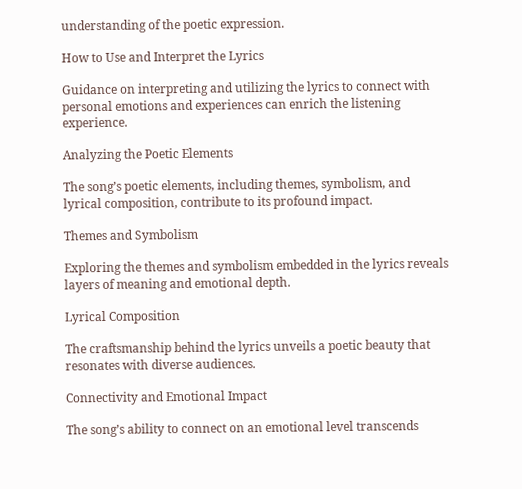understanding of the poetic expression.

How to Use and Interpret the Lyrics

Guidance on interpreting and utilizing the lyrics to connect with personal emotions and experiences can enrich the listening experience.

Analyzing the Poetic Elements

The song’s poetic elements, including themes, symbolism, and lyrical composition, contribute to its profound impact.

Themes and Symbolism

Exploring the themes and symbolism embedded in the lyrics reveals layers of meaning and emotional depth.

Lyrical Composition

The craftsmanship behind the lyrics unveils a poetic beauty that resonates with diverse audiences.

Connectivity and Emotional Impact

The song’s ability to connect on an emotional level transcends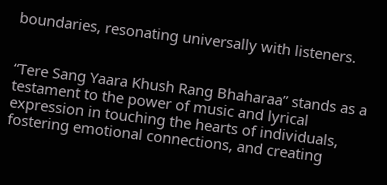boundaries, resonating universally with listeners.


“Tere Sang Yaara Khush Rang Bhaharaa” stands as a testament to the power of music and lyrical expression in touching the hearts of individuals, fostering emotional connections, and creating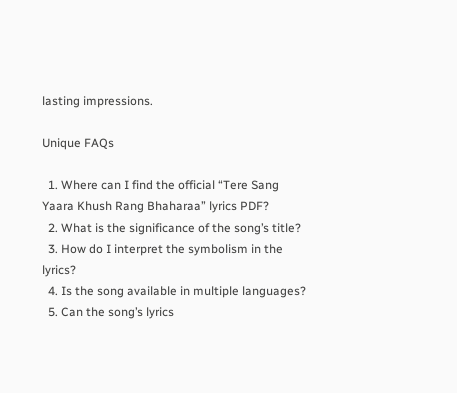lasting impressions.

Unique FAQs

  1. Where can I find the official “Tere Sang Yaara Khush Rang Bhaharaa” lyrics PDF?
  2. What is the significance of the song’s title?
  3. How do I interpret the symbolism in the lyrics?
  4. Is the song available in multiple languages?
  5. Can the song’s lyrics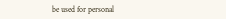be used for personal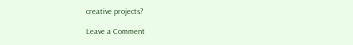creative projects?

Leave a Comment